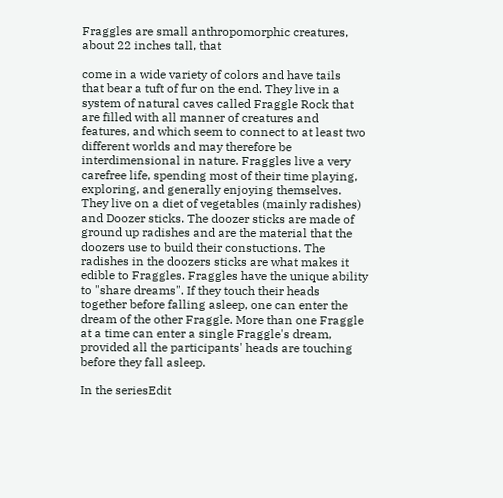Fraggles are small anthropomorphic creatures, about 22 inches tall, that

come in a wide variety of colors and have tails
that bear a tuft of fur on the end. They live in a system of natural caves called Fraggle Rock that are filled with all manner of creatures and features, and which seem to connect to at least two different worlds and may therefore be interdimensional in nature. Fraggles live a very carefree life, spending most of their time playing, exploring, and generally enjoying themselves. They live on a diet of vegetables (mainly radishes) and Doozer sticks. The doozer sticks are made of ground up radishes and are the material that the doozers use to build their constuctions. The radishes in the doozers sticks are what makes it edible to Fraggles. Fraggles have the unique ability to "share dreams". If they touch their heads together before falling asleep, one can enter the dream of the other Fraggle. More than one Fraggle at a time can enter a single Fraggle's dream, provided all the participants' heads are touching before they fall asleep.

In the seriesEdit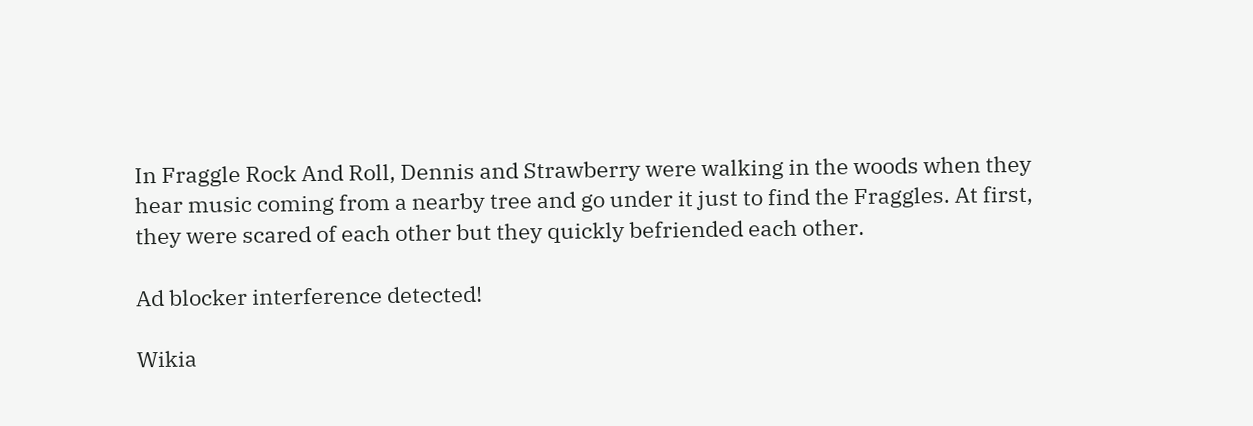In Fraggle Rock And Roll, Dennis and Strawberry were walking in the woods when they hear music coming from a nearby tree and go under it just to find the Fraggles. At first, they were scared of each other but they quickly befriended each other.

Ad blocker interference detected!

Wikia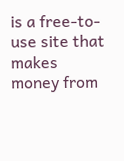is a free-to-use site that makes money from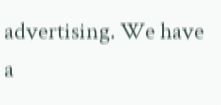advertising. We have a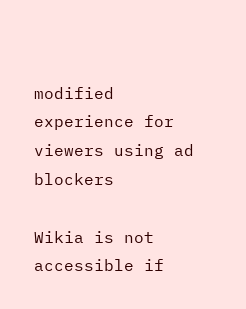modified experience for viewers using ad blockers

Wikia is not accessible if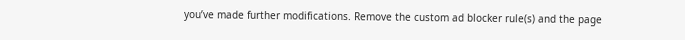you’ve made further modifications. Remove the custom ad blocker rule(s) and the page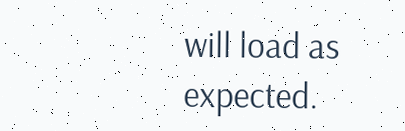will load as expected.